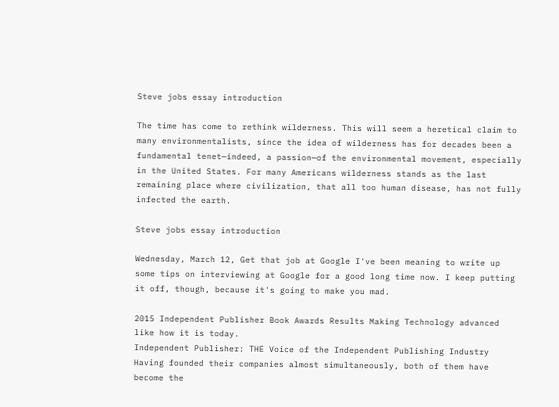Steve jobs essay introduction

The time has come to rethink wilderness. This will seem a heretical claim to many environmentalists, since the idea of wilderness has for decades been a fundamental tenet—indeed, a passion—of the environmental movement, especially in the United States. For many Americans wilderness stands as the last remaining place where civilization, that all too human disease, has not fully infected the earth.

Steve jobs essay introduction

Wednesday, March 12, Get that job at Google I've been meaning to write up some tips on interviewing at Google for a good long time now. I keep putting it off, though, because it's going to make you mad.

2015 Independent Publisher Book Awards Results Making Technology advanced like how it is today.
Independent Publisher: THE Voice of the Independent Publishing Industry Having founded their companies almost simultaneously, both of them have become the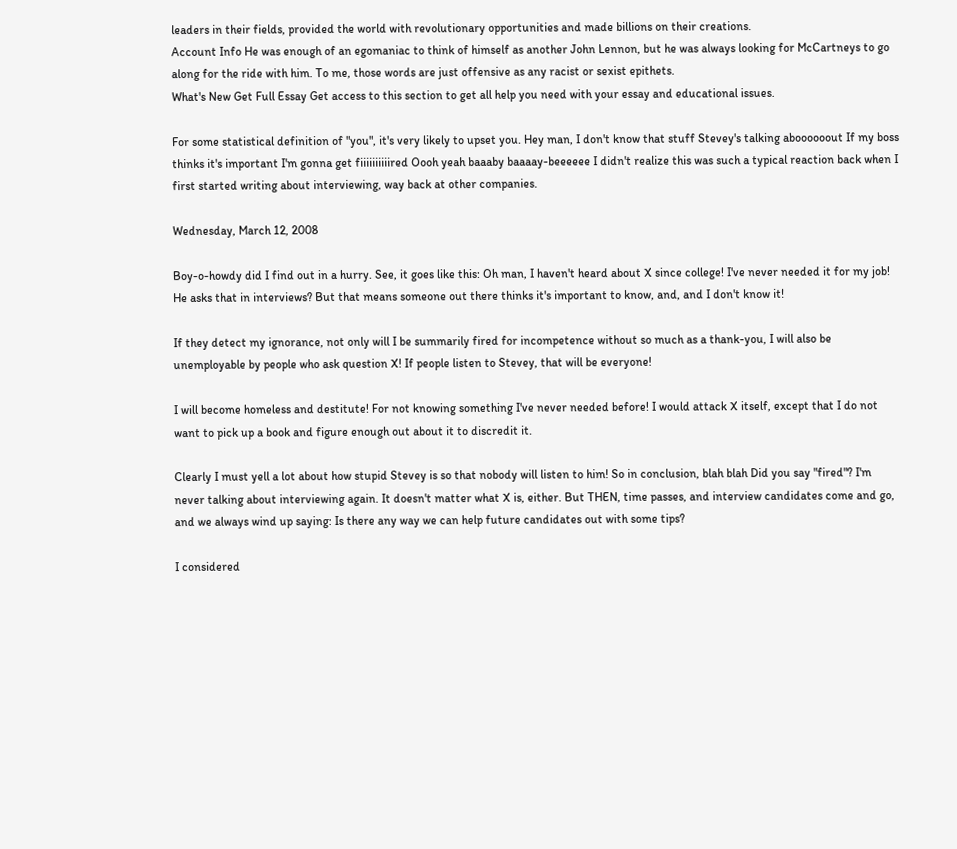leaders in their fields, provided the world with revolutionary opportunities and made billions on their creations.
Account Info He was enough of an egomaniac to think of himself as another John Lennon, but he was always looking for McCartneys to go along for the ride with him. To me, those words are just offensive as any racist or sexist epithets.
What's New Get Full Essay Get access to this section to get all help you need with your essay and educational issues.

For some statistical definition of "you", it's very likely to upset you. Hey man, I don't know that stuff Stevey's talking aboooooout If my boss thinks it's important I'm gonna get fiiiiiiiiiired Oooh yeah baaaby baaaay-beeeeee I didn't realize this was such a typical reaction back when I first started writing about interviewing, way back at other companies.

Wednesday, March 12, 2008

Boy-o-howdy did I find out in a hurry. See, it goes like this: Oh man, I haven't heard about X since college! I've never needed it for my job! He asks that in interviews? But that means someone out there thinks it's important to know, and, and I don't know it!

If they detect my ignorance, not only will I be summarily fired for incompetence without so much as a thank-you, I will also be unemployable by people who ask question X! If people listen to Stevey, that will be everyone!

I will become homeless and destitute! For not knowing something I've never needed before! I would attack X itself, except that I do not want to pick up a book and figure enough out about it to discredit it.

Clearly I must yell a lot about how stupid Stevey is so that nobody will listen to him! So in conclusion, blah blah Did you say "fired"? I'm never talking about interviewing again. It doesn't matter what X is, either. But THEN, time passes, and interview candidates come and go, and we always wind up saying: Is there any way we can help future candidates out with some tips?

I considered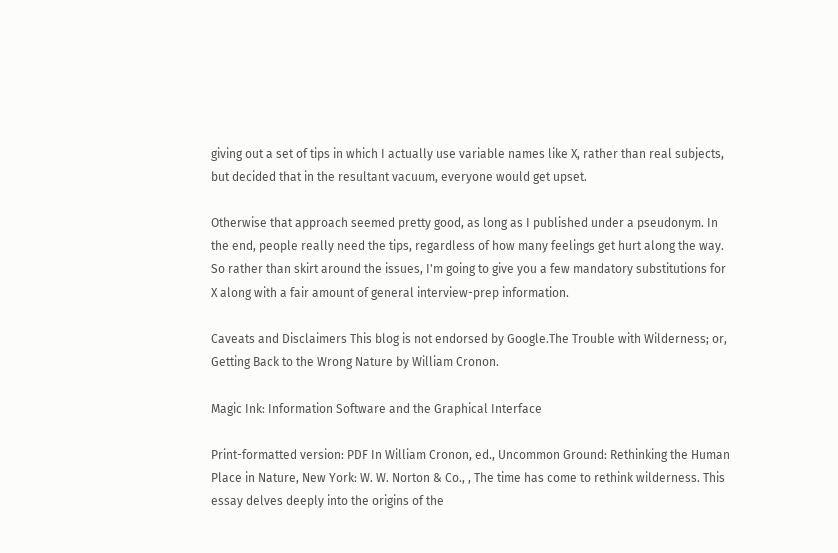giving out a set of tips in which I actually use variable names like X, rather than real subjects, but decided that in the resultant vacuum, everyone would get upset.

Otherwise that approach seemed pretty good, as long as I published under a pseudonym. In the end, people really need the tips, regardless of how many feelings get hurt along the way. So rather than skirt around the issues, I'm going to give you a few mandatory substitutions for X along with a fair amount of general interview-prep information.

Caveats and Disclaimers This blog is not endorsed by Google.The Trouble with Wilderness; or, Getting Back to the Wrong Nature by William Cronon.

Magic Ink: Information Software and the Graphical Interface

Print-formatted version: PDF In William Cronon, ed., Uncommon Ground: Rethinking the Human Place in Nature, New York: W. W. Norton & Co., , The time has come to rethink wilderness. This essay delves deeply into the origins of the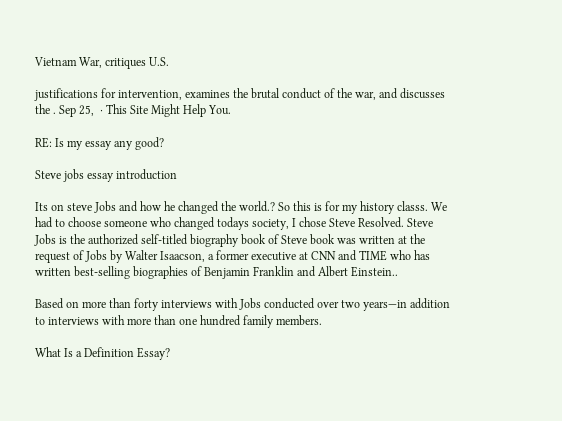Vietnam War, critiques U.S.

justifications for intervention, examines the brutal conduct of the war, and discusses the . Sep 25,  · This Site Might Help You.

RE: Is my essay any good?

Steve jobs essay introduction

Its on steve Jobs and how he changed the world.? So this is for my history classs. We had to choose someone who changed todays society, I chose Steve Resolved. Steve Jobs is the authorized self-titled biography book of Steve book was written at the request of Jobs by Walter Isaacson, a former executive at CNN and TIME who has written best-selling biographies of Benjamin Franklin and Albert Einstein..

Based on more than forty interviews with Jobs conducted over two years—in addition to interviews with more than one hundred family members.

What Is a Definition Essay?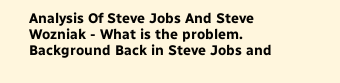Analysis Of Steve Jobs And Steve Wozniak - What is the problem. Background Back in Steve Jobs and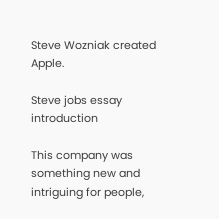Steve Wozniak created Apple.

Steve jobs essay introduction

This company was something new and intriguing for people,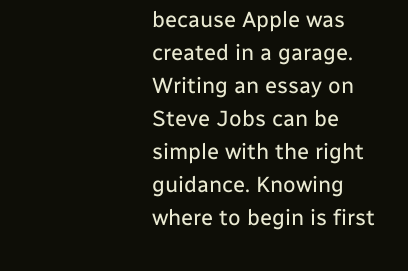because Apple was created in a garage. Writing an essay on Steve Jobs can be simple with the right guidance. Knowing where to begin is first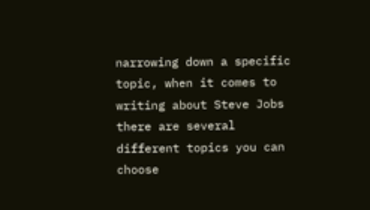narrowing down a specific topic, when it comes to writing about Steve Jobs there are several different topics you can choose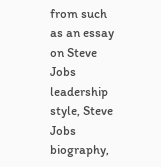from such as an essay on Steve Jobs leadership style, Steve Jobs biography,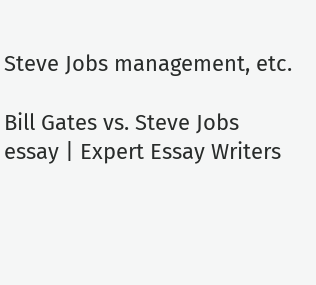Steve Jobs management, etc.

Bill Gates vs. Steve Jobs essay | Expert Essay Writers